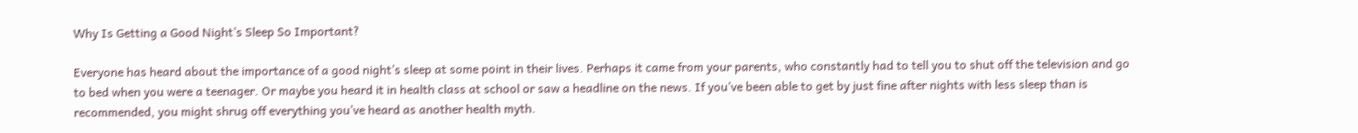Why Is Getting a Good Night’s Sleep So Important?

Everyone has heard about the importance of a good night’s sleep at some point in their lives. Perhaps it came from your parents, who constantly had to tell you to shut off the television and go to bed when you were a teenager. Or maybe you heard it in health class at school or saw a headline on the news. If you’ve been able to get by just fine after nights with less sleep than is recommended, you might shrug off everything you’ve heard as another health myth.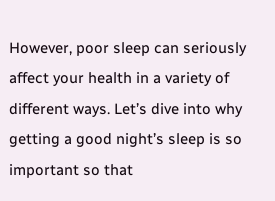However, poor sleep can seriously affect your health in a variety of different ways. Let’s dive into why getting a good night’s sleep is so important so that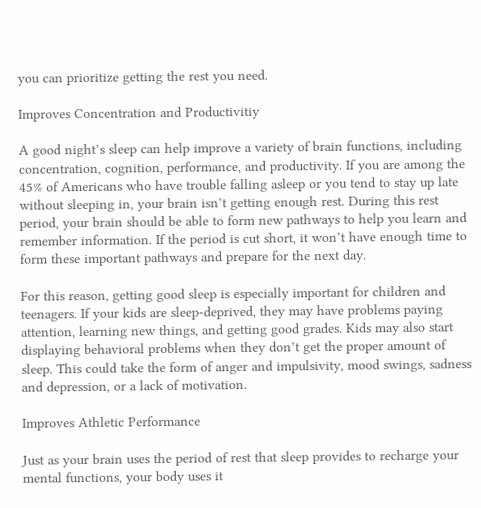you can prioritize getting the rest you need.

Improves Concentration and Productivitiy

A good night’s sleep can help improve a variety of brain functions, including concentration, cognition, performance, and productivity. If you are among the 45% of Americans who have trouble falling asleep or you tend to stay up late without sleeping in, your brain isn’t getting enough rest. During this rest period, your brain should be able to form new pathways to help you learn and remember information. If the period is cut short, it won’t have enough time to form these important pathways and prepare for the next day.

For this reason, getting good sleep is especially important for children and teenagers. If your kids are sleep-deprived, they may have problems paying attention, learning new things, and getting good grades. Kids may also start displaying behavioral problems when they don’t get the proper amount of sleep. This could take the form of anger and impulsivity, mood swings, sadness and depression, or a lack of motivation.

Improves Athletic Performance

Just as your brain uses the period of rest that sleep provides to recharge your mental functions, your body uses it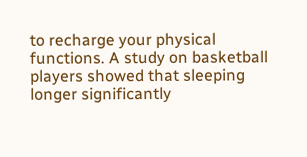to recharge your physical functions. A study on basketball players showed that sleeping longer significantly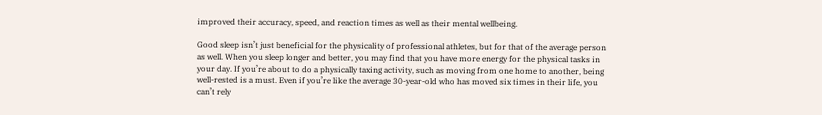improved their accuracy, speed, and reaction times as well as their mental wellbeing.

Good sleep isn’t just beneficial for the physicality of professional athletes, but for that of the average person as well. When you sleep longer and better, you may find that you have more energy for the physical tasks in your day. If you’re about to do a physically taxing activity, such as moving from one home to another, being well-rested is a must. Even if you’re like the average 30-year-old who has moved six times in their life, you can’t rely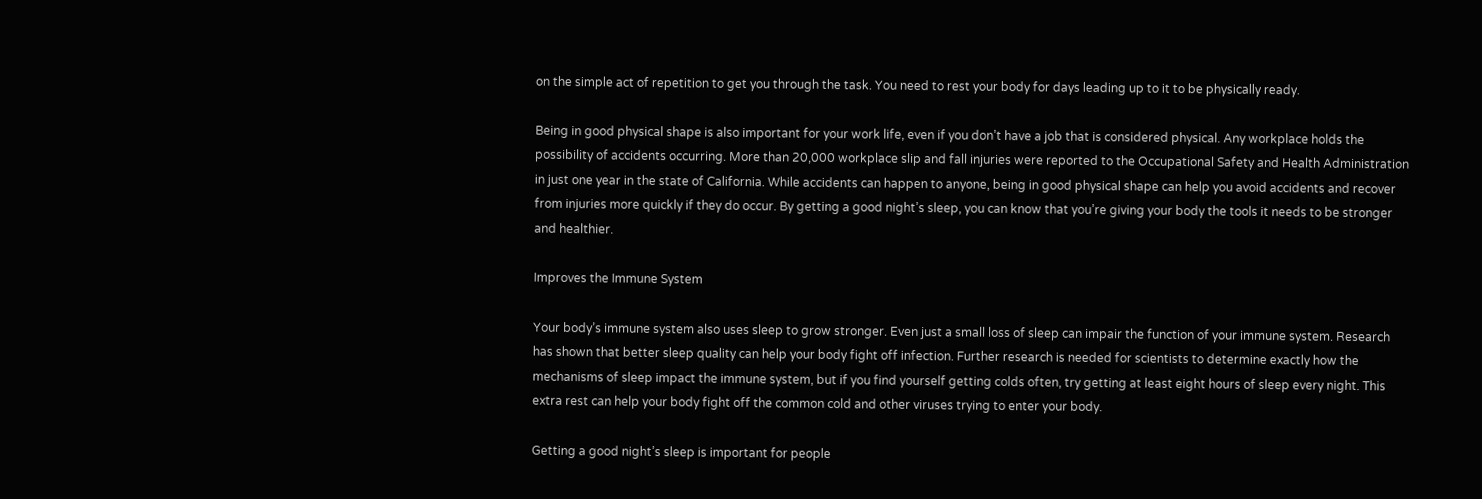on the simple act of repetition to get you through the task. You need to rest your body for days leading up to it to be physically ready.

Being in good physical shape is also important for your work life, even if you don’t have a job that is considered physical. Any workplace holds the possibility of accidents occurring. More than 20,000 workplace slip and fall injuries were reported to the Occupational Safety and Health Administration in just one year in the state of California. While accidents can happen to anyone, being in good physical shape can help you avoid accidents and recover from injuries more quickly if they do occur. By getting a good night’s sleep, you can know that you’re giving your body the tools it needs to be stronger and healthier.

Improves the Immune System

Your body’s immune system also uses sleep to grow stronger. Even just a small loss of sleep can impair the function of your immune system. Research has shown that better sleep quality can help your body fight off infection. Further research is needed for scientists to determine exactly how the mechanisms of sleep impact the immune system, but if you find yourself getting colds often, try getting at least eight hours of sleep every night. This extra rest can help your body fight off the common cold and other viruses trying to enter your body.

Getting a good night’s sleep is important for people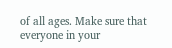of all ages. Make sure that everyone in your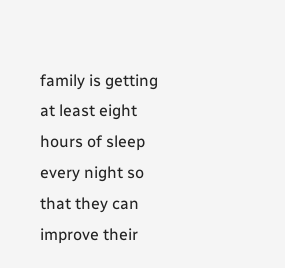family is getting at least eight hours of sleep every night so that they can improve their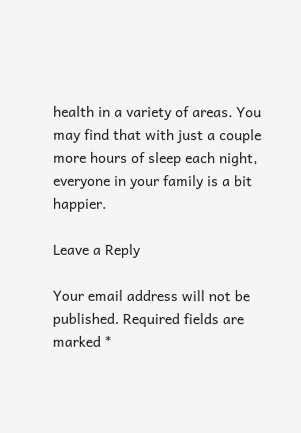health in a variety of areas. You may find that with just a couple more hours of sleep each night, everyone in your family is a bit happier.

Leave a Reply

Your email address will not be published. Required fields are marked *